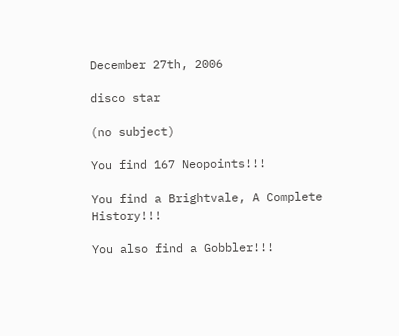December 27th, 2006

disco star

(no subject)

You find 167 Neopoints!!!

You find a Brightvale, A Complete History!!!

You also find a Gobbler!!!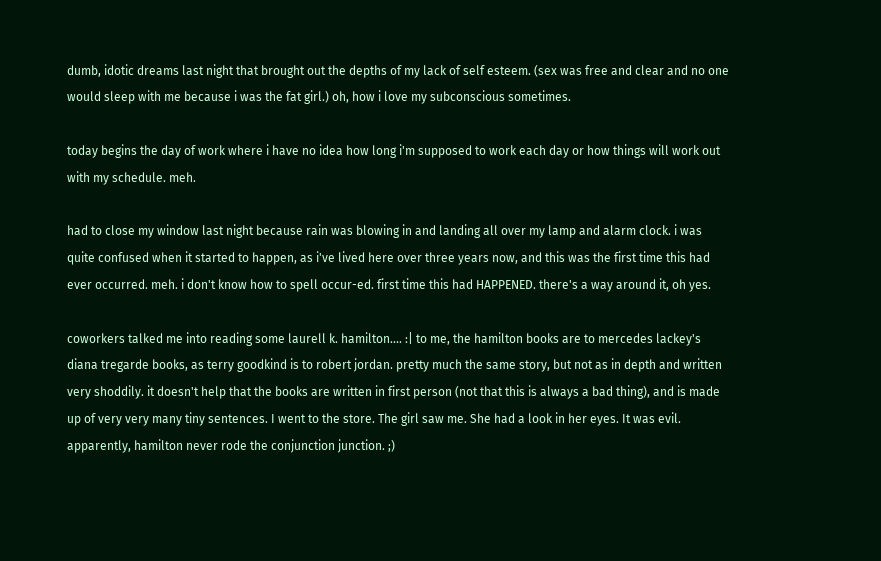dumb, idotic dreams last night that brought out the depths of my lack of self esteem. (sex was free and clear and no one would sleep with me because i was the fat girl.) oh, how i love my subconscious sometimes.

today begins the day of work where i have no idea how long i'm supposed to work each day or how things will work out with my schedule. meh.

had to close my window last night because rain was blowing in and landing all over my lamp and alarm clock. i was quite confused when it started to happen, as i've lived here over three years now, and this was the first time this had ever occurred. meh. i don't know how to spell occur-ed. first time this had HAPPENED. there's a way around it, oh yes.

coworkers talked me into reading some laurell k. hamilton.... :| to me, the hamilton books are to mercedes lackey's diana tregarde books, as terry goodkind is to robert jordan. pretty much the same story, but not as in depth and written very shoddily. it doesn't help that the books are written in first person (not that this is always a bad thing), and is made up of very very many tiny sentences. I went to the store. The girl saw me. She had a look in her eyes. It was evil. apparently, hamilton never rode the conjunction junction. ;)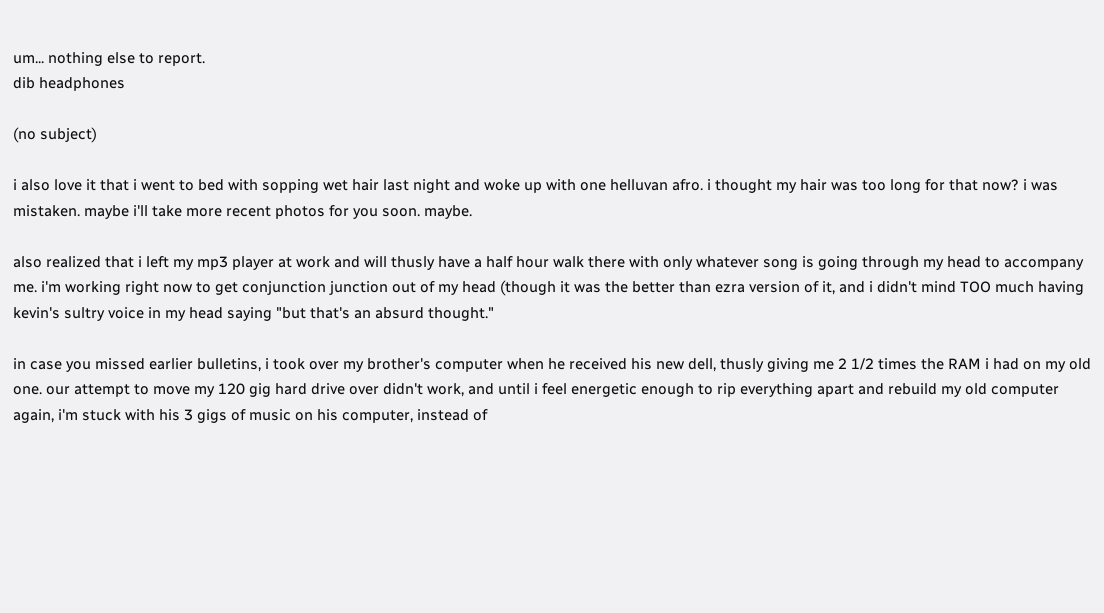um... nothing else to report.
dib headphones

(no subject)

i also love it that i went to bed with sopping wet hair last night and woke up with one helluvan afro. i thought my hair was too long for that now? i was mistaken. maybe i'll take more recent photos for you soon. maybe.

also realized that i left my mp3 player at work and will thusly have a half hour walk there with only whatever song is going through my head to accompany me. i'm working right now to get conjunction junction out of my head (though it was the better than ezra version of it, and i didn't mind TOO much having kevin's sultry voice in my head saying "but that's an absurd thought."

in case you missed earlier bulletins, i took over my brother's computer when he received his new dell, thusly giving me 2 1/2 times the RAM i had on my old one. our attempt to move my 120 gig hard drive over didn't work, and until i feel energetic enough to rip everything apart and rebuild my old computer again, i'm stuck with his 3 gigs of music on his computer, instead of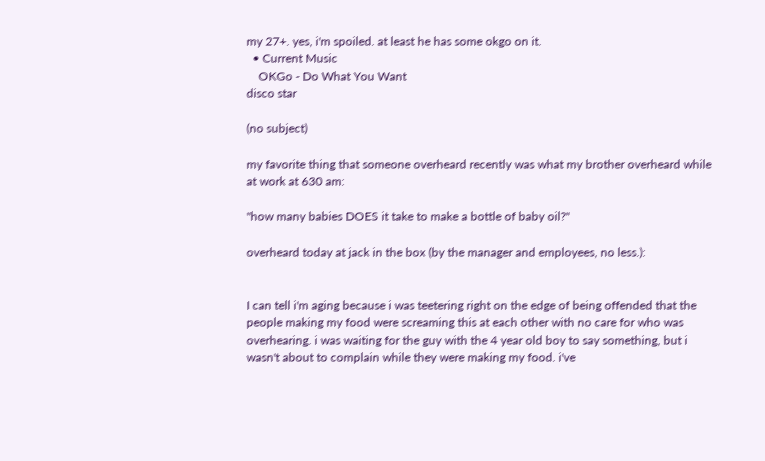my 27+. yes, i'm spoiled. at least he has some okgo on it.
  • Current Music
    OKGo - Do What You Want
disco star

(no subject)

my favorite thing that someone overheard recently was what my brother overheard while at work at 630 am:

"how many babies DOES it take to make a bottle of baby oil?"

overheard today at jack in the box (by the manager and employees, no less.):


I can tell i'm aging because i was teetering right on the edge of being offended that the people making my food were screaming this at each other with no care for who was overhearing. i was waiting for the guy with the 4 year old boy to say something, but i wasn't about to complain while they were making my food. i've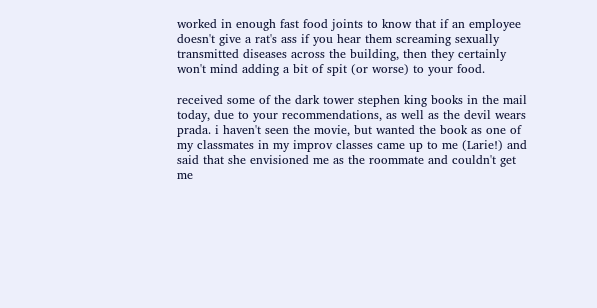worked in enough fast food joints to know that if an employee doesn't give a rat's ass if you hear them screaming sexually transmitted diseases across the building, then they certainly won't mind adding a bit of spit (or worse) to your food.

received some of the dark tower stephen king books in the mail today, due to your recommendations, as well as the devil wears prada. i haven't seen the movie, but wanted the book as one of my classmates in my improv classes came up to me (Larie!) and said that she envisioned me as the roommate and couldn't get me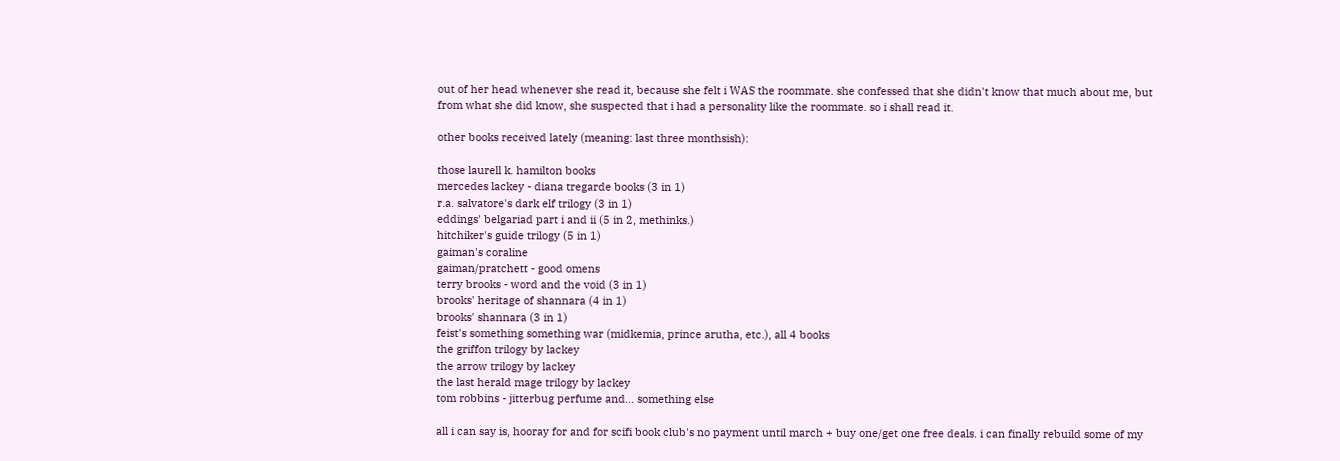out of her head whenever she read it, because she felt i WAS the roommate. she confessed that she didn't know that much about me, but from what she did know, she suspected that i had a personality like the roommate. so i shall read it.

other books received lately (meaning: last three monthsish):

those laurell k. hamilton books
mercedes lackey - diana tregarde books (3 in 1)
r.a. salvatore's dark elf trilogy (3 in 1)
eddings' belgariad part i and ii (5 in 2, methinks.)
hitchiker's guide trilogy (5 in 1)
gaiman's coraline
gaiman/pratchett - good omens
terry brooks - word and the void (3 in 1)
brooks' heritage of shannara (4 in 1)
brooks' shannara (3 in 1)
feist's something something war (midkemia, prince arutha, etc.), all 4 books
the griffon trilogy by lackey
the arrow trilogy by lackey
the last herald mage trilogy by lackey
tom robbins - jitterbug perfume and... something else

all i can say is, hooray for and for scifi book club's no payment until march + buy one/get one free deals. i can finally rebuild some of my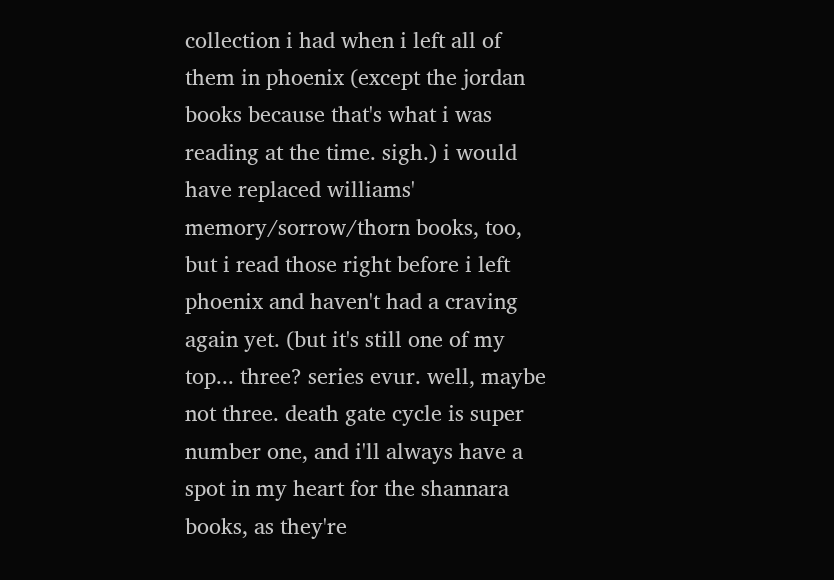collection i had when i left all of them in phoenix (except the jordan books because that's what i was reading at the time. sigh.) i would have replaced williams' memory/sorrow/thorn books, too, but i read those right before i left phoenix and haven't had a craving again yet. (but it's still one of my top... three? series evur. well, maybe not three. death gate cycle is super number one, and i'll always have a spot in my heart for the shannara books, as they're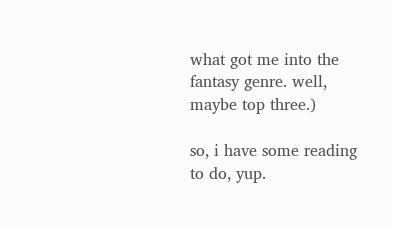what got me into the fantasy genre. well, maybe top three.)

so, i have some reading to do, yup.